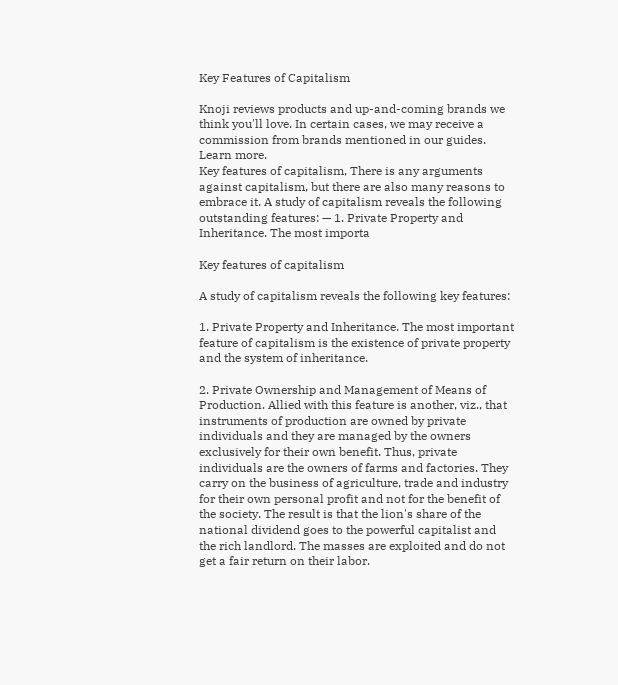Key Features of Capitalism

Knoji reviews products and up-and-coming brands we think you'll love. In certain cases, we may receive a commission from brands mentioned in our guides. Learn more.
Key features of capitalism, There is any arguments against capitalism, but there are also many reasons to embrace it. A study of capitalism reveals the following outstanding features: — 1. Private Property and Inheritance. The most importa

Key features of capitalism

A study of capitalism reveals the following key features:

1. Private Property and Inheritance. The most important feature of capitalism is the existence of private property and the system of inheritance.

2. Private Ownership and Management of Means of Production. Allied with this feature is another, viz., that instruments of production are owned by private individuals and they are managed by the owners exclusively for their own benefit. Thus, private individuals are the owners of farms and factories. They carry on the business of agriculture, trade and industry for their own personal profit and not for the benefit of the society. The result is that the lion's share of the national dividend goes to the powerful capitalist and the rich landlord. The masses are exploited and do not get a fair return on their labor.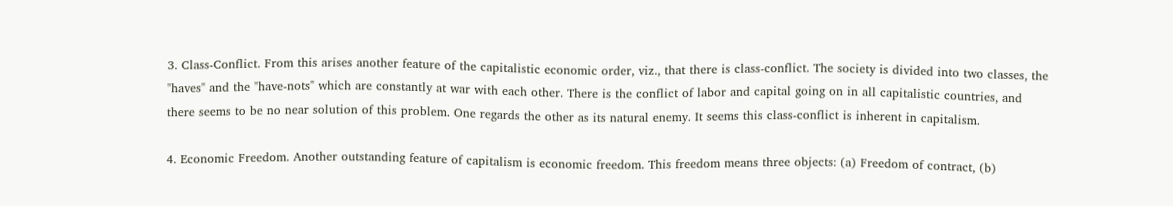3. Class-Conflict. From this arises another feature of the capitalistic economic order, viz., that there is class-conflict. The society is divided into two classes, the "haves" and the "have-nots" which are constantly at war with each other. There is the conflict of labor and capital going on in all capitalistic countries, and there seems to be no near solution of this problem. One regards the other as its natural enemy. It seems this class-conflict is inherent in capitalism.

4. Economic Freedom. Another outstanding feature of capitalism is economic freedom. This freedom means three objects: (a) Freedom of contract, (b)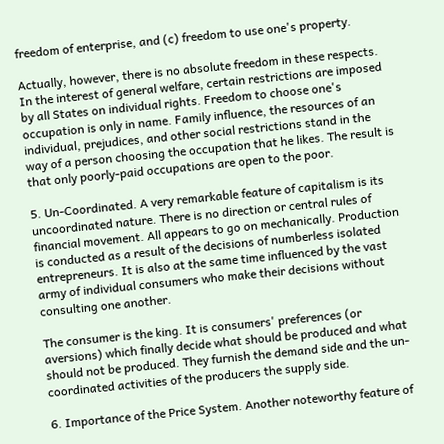freedom of enterprise, and (c) freedom to use one's property.

Actually, however, there is no absolute freedom in these respects. In the interest of general welfare, certain restrictions are imposed by all States on individual rights. Freedom to choose one's occupation is only in name. Family influence, the resources of an individual, prejudices, and other social restrictions stand in the way of a person choosing the occupation that he likes. The result is that only poorly-paid occupations are open to the poor.

5. Un-Coordinated. A very remarkable feature of capitalism is its uncoordinated nature. There is no direction or central rules of financial movement. All appears to go on mechanically. Production is conducted as a result of the decisions of numberless isolated entrepreneurs. It is also at the same time influenced by the vast army of individual consumers who make their decisions without consulting one another.

The consumer is the king. It is consumers' preferences (or aversions) which finally decide what should be produced and what should not be produced. They furnish the demand side and the un-coordinated activities of the producers the supply side.

6. Importance of the Price System. Another noteworthy feature of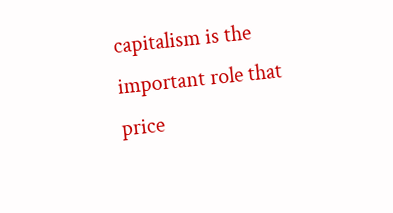capitalism is the important role that price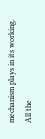mechanism plays in its working. All the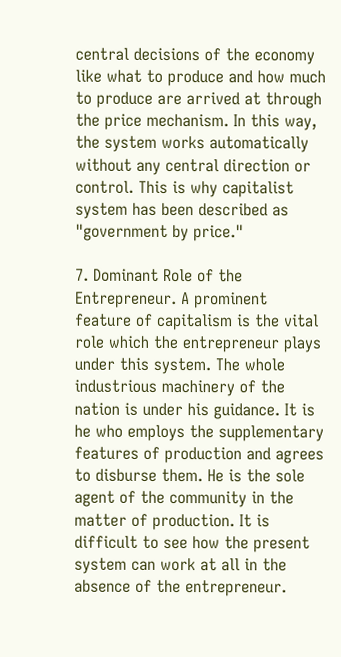central decisions of the economy like what to produce and how much to produce are arrived at through the price mechanism. In this way, the system works automatically without any central direction or control. This is why capitalist system has been described as "government by price."

7. Dominant Role of the Entrepreneur. A prominent feature of capitalism is the vital role which the entrepreneur plays under this system. The whole industrious machinery of the nation is under his guidance. It is he who employs the supplementary features of production and agrees to disburse them. He is the sole agent of the community in the matter of production. It is difficult to see how the present system can work at all in the absence of the entrepreneur.